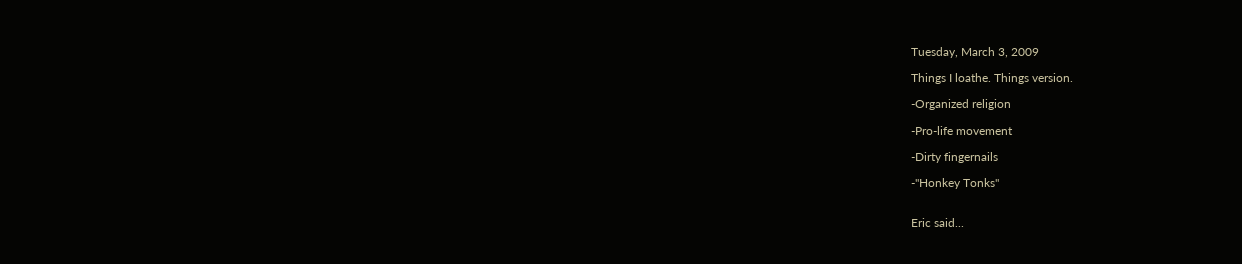Tuesday, March 3, 2009

Things I loathe. Things version.

-Organized religion

-Pro-life movement

-Dirty fingernails

-"Honkey Tonks"


Eric said...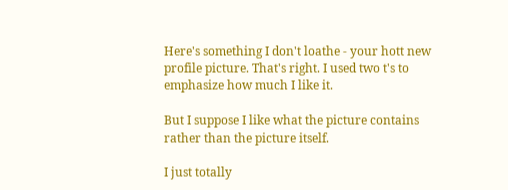Here's something I don't loathe - your hott new profile picture. That's right. I used two t's to emphasize how much I like it.

But I suppose I like what the picture contains rather than the picture itself.

I just totally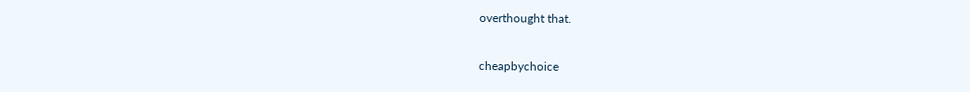overthought that.

cheapbychoice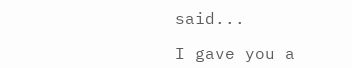said...

I gave you a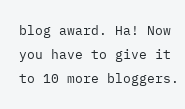blog award. Ha! Now you have to give it to 10 more bloggers.